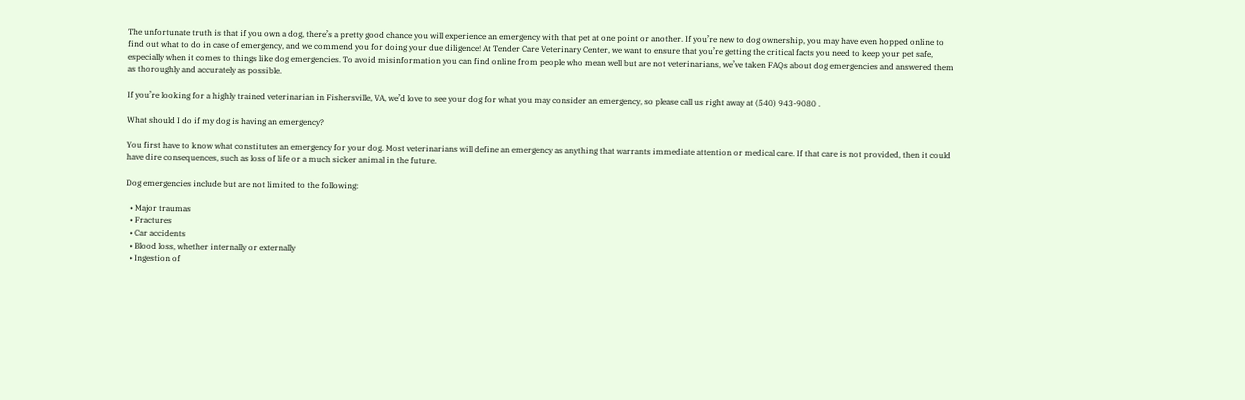The unfortunate truth is that if you own a dog, there’s a pretty good chance you will experience an emergency with that pet at one point or another. If you’re new to dog ownership, you may have even hopped online to find out what to do in case of emergency, and we commend you for doing your due diligence! At Tender Care Veterinary Center, we want to ensure that you’re getting the critical facts you need to keep your pet safe, especially when it comes to things like dog emergencies. To avoid misinformation you can find online from people who mean well but are not veterinarians, we’ve taken FAQs about dog emergencies and answered them as thoroughly and accurately as possible.

If you’re looking for a highly trained veterinarian in Fishersville, VA, we’d love to see your dog for what you may consider an emergency, so please call us right away at (540) 943-9080 .

What should I do if my dog is having an emergency?

You first have to know what constitutes an emergency for your dog. Most veterinarians will define an emergency as anything that warrants immediate attention or medical care. If that care is not provided, then it could have dire consequences, such as loss of life or a much sicker animal in the future.

Dog emergencies include but are not limited to the following:

  • Major traumas
  • Fractures
  • Car accidents
  • Blood loss, whether internally or externally
  • Ingestion of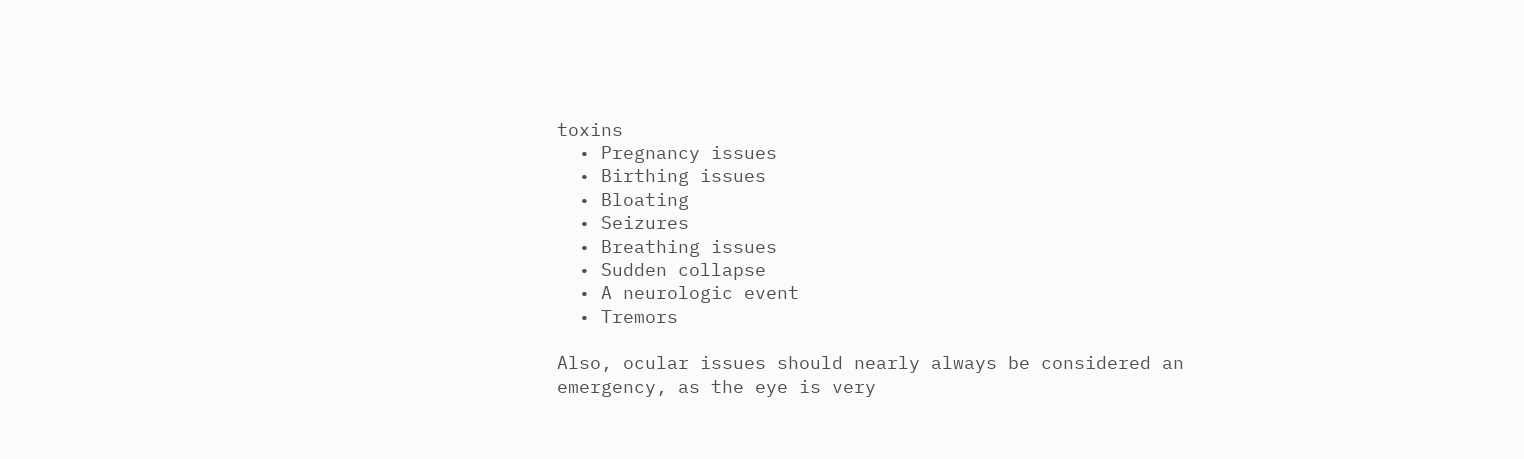toxins
  • Pregnancy issues
  • Birthing issues
  • Bloating
  • Seizures
  • Breathing issues
  • Sudden collapse
  • A neurologic event
  • Tremors

Also, ocular issues should nearly always be considered an emergency, as the eye is very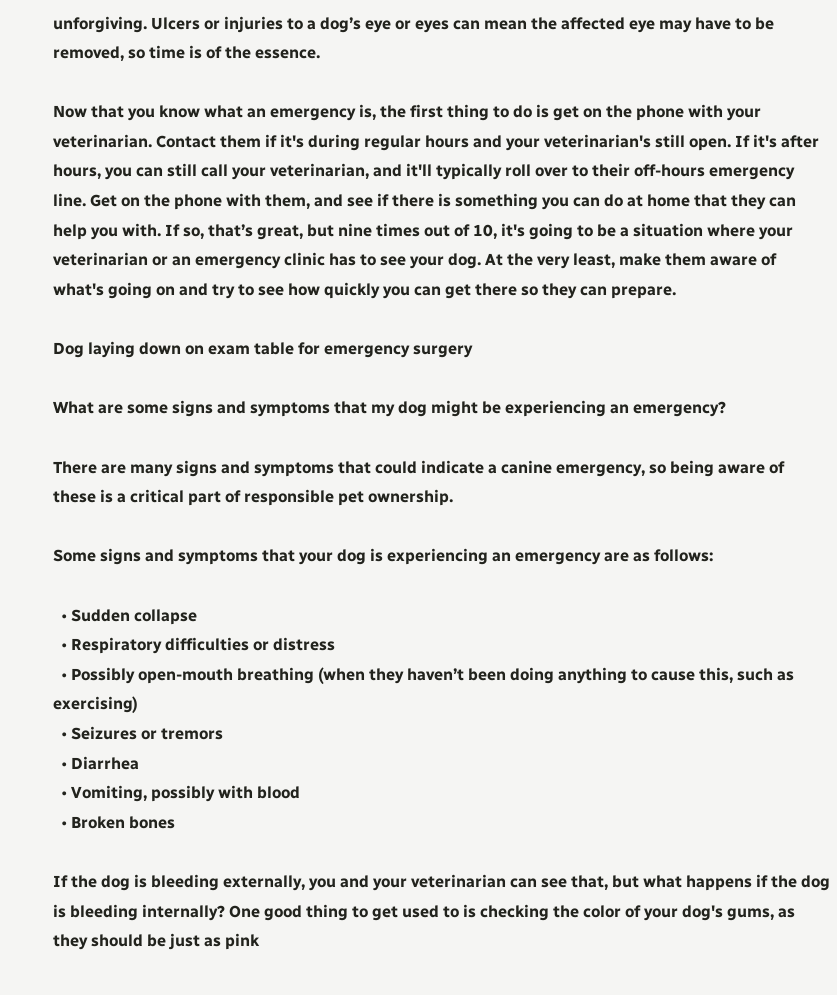unforgiving. Ulcers or injuries to a dog’s eye or eyes can mean the affected eye may have to be removed, so time is of the essence.

Now that you know what an emergency is, the first thing to do is get on the phone with your veterinarian. Contact them if it's during regular hours and your veterinarian's still open. If it's after hours, you can still call your veterinarian, and it'll typically roll over to their off-hours emergency line. Get on the phone with them, and see if there is something you can do at home that they can help you with. If so, that’s great, but nine times out of 10, it's going to be a situation where your veterinarian or an emergency clinic has to see your dog. At the very least, make them aware of what's going on and try to see how quickly you can get there so they can prepare.

Dog laying down on exam table for emergency surgery

What are some signs and symptoms that my dog might be experiencing an emergency?

There are many signs and symptoms that could indicate a canine emergency, so being aware of these is a critical part of responsible pet ownership.

Some signs and symptoms that your dog is experiencing an emergency are as follows:

  • Sudden collapse
  • Respiratory difficulties or distress
  • Possibly open-mouth breathing (when they haven’t been doing anything to cause this, such as exercising)
  • Seizures or tremors
  • Diarrhea
  • Vomiting, possibly with blood
  • Broken bones

If the dog is bleeding externally, you and your veterinarian can see that, but what happens if the dog is bleeding internally? One good thing to get used to is checking the color of your dog's gums, as they should be just as pink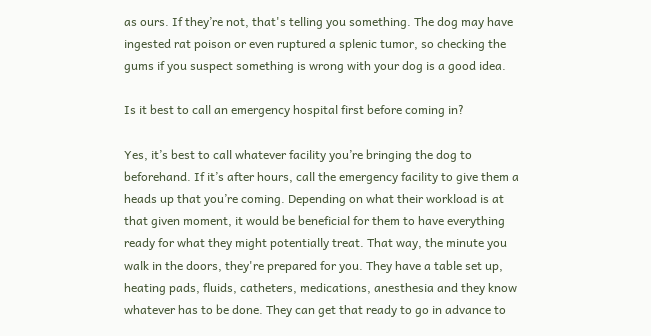as ours. If they’re not, that's telling you something. The dog may have ingested rat poison or even ruptured a splenic tumor, so checking the gums if you suspect something is wrong with your dog is a good idea.

Is it best to call an emergency hospital first before coming in?

Yes, it’s best to call whatever facility you’re bringing the dog to beforehand. If it’s after hours, call the emergency facility to give them a heads up that you’re coming. Depending on what their workload is at that given moment, it would be beneficial for them to have everything ready for what they might potentially treat. That way, the minute you walk in the doors, they're prepared for you. They have a table set up, heating pads, fluids, catheters, medications, anesthesia and they know whatever has to be done. They can get that ready to go in advance to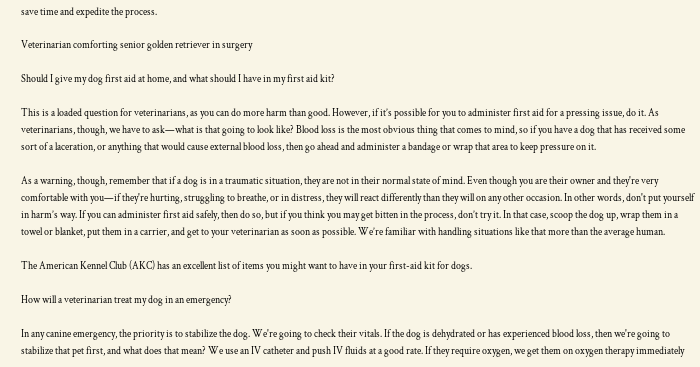save time and expedite the process.

Veterinarian comforting senior golden retriever in surgery

Should I give my dog first aid at home, and what should I have in my first aid kit?

This is a loaded question for veterinarians, as you can do more harm than good. However, if it’s possible for you to administer first aid for a pressing issue, do it. As veterinarians, though, we have to ask—what is that going to look like? Blood loss is the most obvious thing that comes to mind, so if you have a dog that has received some sort of a laceration, or anything that would cause external blood loss, then go ahead and administer a bandage or wrap that area to keep pressure on it.

As a warning, though, remember that if a dog is in a traumatic situation, they are not in their normal state of mind. Even though you are their owner and they're very comfortable with you—if they're hurting, struggling to breathe, or in distress, they will react differently than they will on any other occasion. In other words, don't put yourself in harm’s way. If you can administer first aid safely, then do so, but if you think you may get bitten in the process, don’t try it. In that case, scoop the dog up, wrap them in a towel or blanket, put them in a carrier, and get to your veterinarian as soon as possible. We’re familiar with handling situations like that more than the average human.

The American Kennel Club (AKC) has an excellent list of items you might want to have in your first-aid kit for dogs.

How will a veterinarian treat my dog in an emergency?

In any canine emergency, the priority is to stabilize the dog. We're going to check their vitals. If the dog is dehydrated or has experienced blood loss, then we're going to stabilize that pet first, and what does that mean? We use an IV catheter and push IV fluids at a good rate. If they require oxygen, we get them on oxygen therapy immediately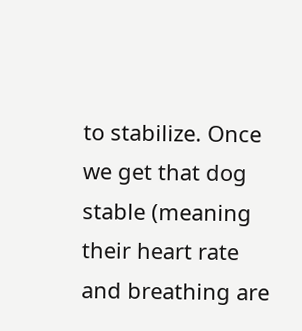to stabilize. Once we get that dog stable (meaning their heart rate and breathing are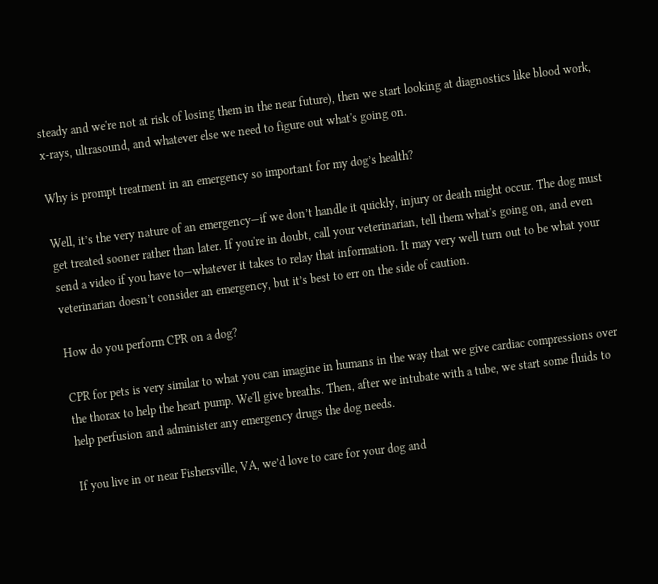steady and we're not at risk of losing them in the near future), then we start looking at diagnostics like blood work, x-rays, ultrasound, and whatever else we need to figure out what's going on.

Why is prompt treatment in an emergency so important for my dog’s health?

Well, it’s the very nature of an emergency—if we don’t handle it quickly, injury or death might occur. The dog must get treated sooner rather than later. If you're in doubt, call your veterinarian, tell them what's going on, and even send a video if you have to—whatever it takes to relay that information. It may very well turn out to be what your veterinarian doesn’t consider an emergency, but it’s best to err on the side of caution.

How do you perform CPR on a dog?

CPR for pets is very similar to what you can imagine in humans in the way that we give cardiac compressions over the thorax to help the heart pump. We'll give breaths. Then, after we intubate with a tube, we start some fluids to help perfusion and administer any emergency drugs the dog needs.

If you live in or near Fishersville, VA, we’d love to care for your dog and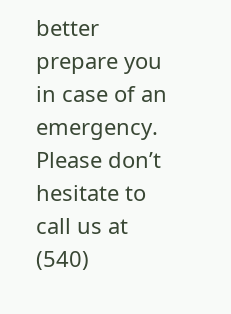better prepare you in case of an emergency. Please don’t hesitate to call us at (540)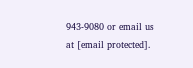943-9080 or email us at [email protected].